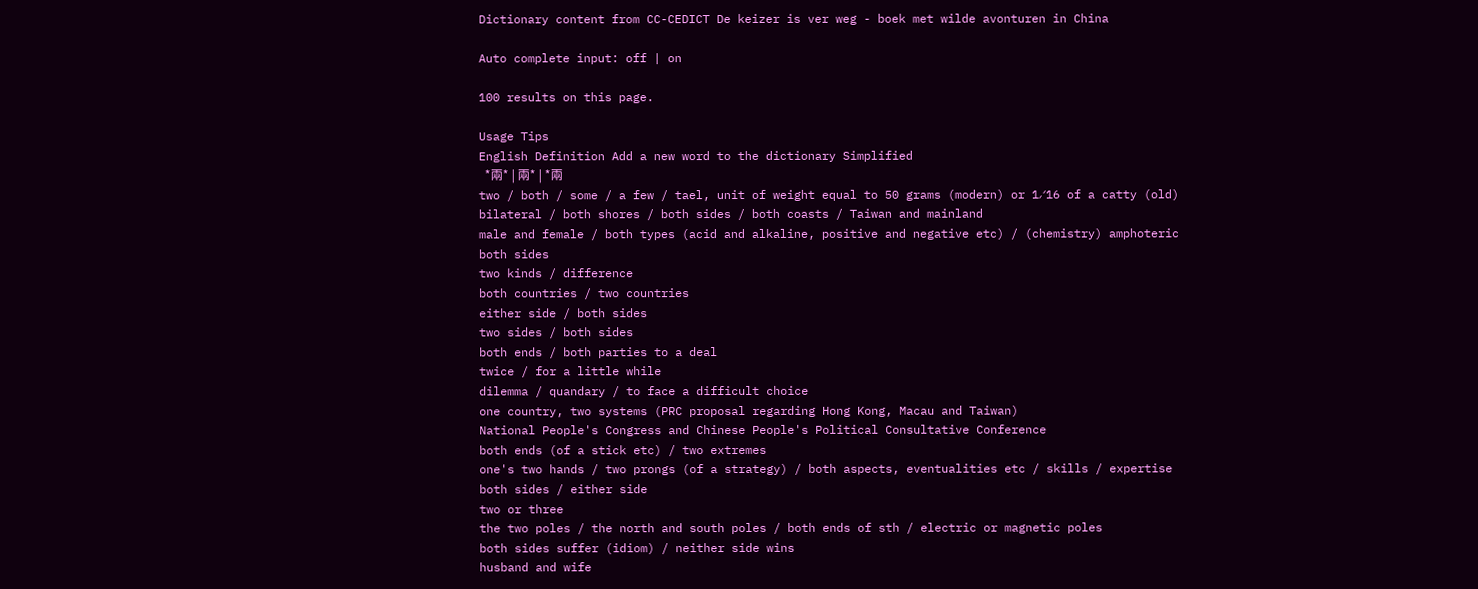Dictionary content from CC-CEDICT De keizer is ver weg - boek met wilde avonturen in China

Auto complete input: off | on

100 results on this page.

Usage Tips
English Definition Add a new word to the dictionary Simplified
  *兩* | 兩* | *兩
two / both / some / a few / tael, unit of weight equal to 50 grams (modern) or 1⁄16 of a catty (old)
bilateral / both shores / both sides / both coasts / Taiwan and mainland
male and female / both types (acid and alkaline, positive and negative etc) / (chemistry) amphoteric
both sides
two kinds / difference
both countries / two countries
either side / both sides
two sides / both sides
both ends / both parties to a deal
twice / for a little while
dilemma / quandary / to face a difficult choice
one country, two systems (PRC proposal regarding Hong Kong, Macau and Taiwan)
National People's Congress and Chinese People's Political Consultative Conference
both ends (of a stick etc) / two extremes
one's two hands / two prongs (of a strategy) / both aspects, eventualities etc / skills / expertise
both sides / either side
two or three
the two poles / the north and south poles / both ends of sth / electric or magnetic poles
both sides suffer (idiom) / neither side wins
husband and wife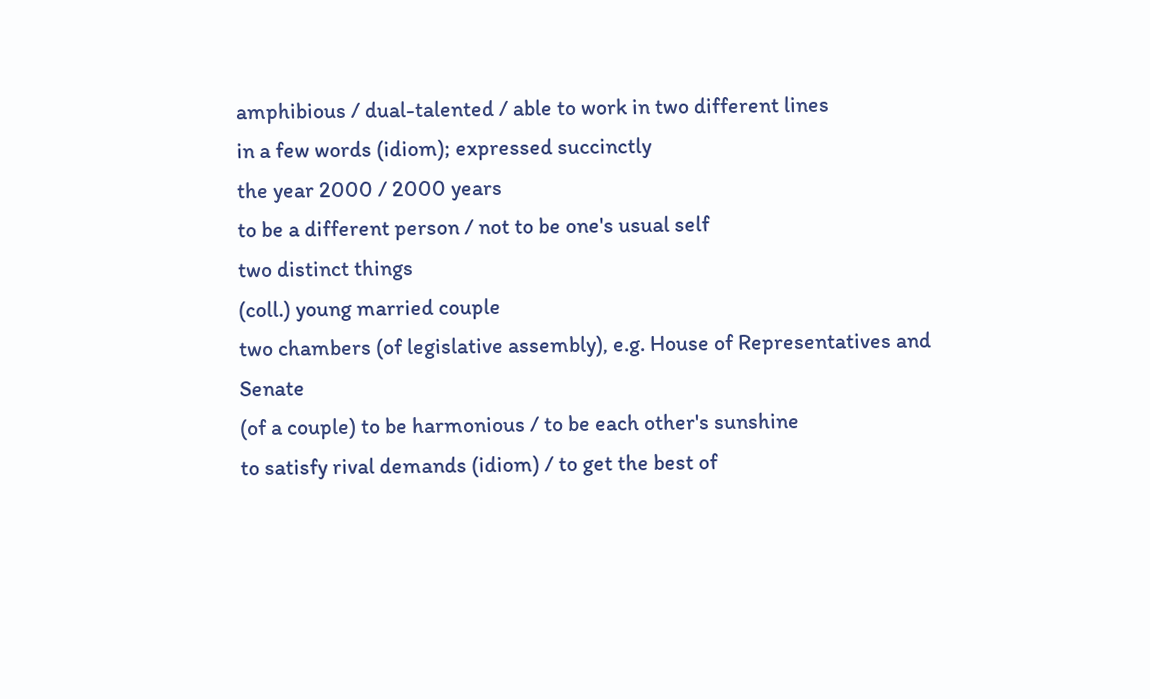amphibious / dual-talented / able to work in two different lines
in a few words (idiom); expressed succinctly
the year 2000 / 2000 years
to be a different person / not to be one's usual self
two distinct things
(coll.) young married couple
two chambers (of legislative assembly), e.g. House of Representatives and Senate
(of a couple) to be harmonious / to be each other's sunshine
to satisfy rival demands (idiom) / to get the best of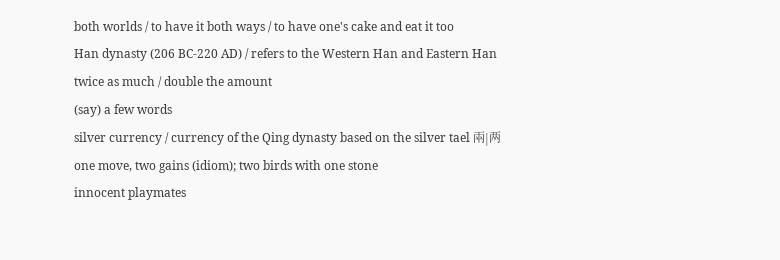both worlds / to have it both ways / to have one's cake and eat it too
Han dynasty (206 BC-220 AD) / refers to the Western Han and Eastern Han
twice as much / double the amount
(say) a few words
silver currency / currency of the Qing dynasty based on the silver tael 兩|两
one move, two gains (idiom); two birds with one stone
innocent playmates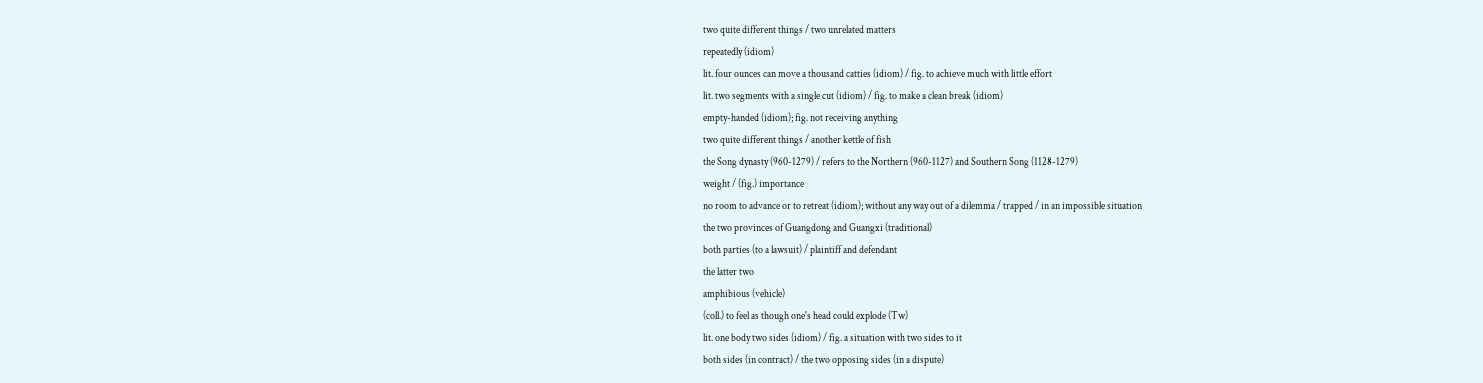two quite different things / two unrelated matters
repeatedly (idiom)
lit. four ounces can move a thousand catties (idiom) / fig. to achieve much with little effort
lit. two segments with a single cut (idiom) / fig. to make a clean break (idiom)
empty-handed (idiom); fig. not receiving anything
two quite different things / another kettle of fish
the Song dynasty (960-1279) / refers to the Northern (960-1127) and Southern Song (1128-1279)
weight / (fig.) importance
no room to advance or to retreat (idiom); without any way out of a dilemma / trapped / in an impossible situation
the two provinces of Guangdong and Guangxi (traditional)
both parties (to a lawsuit) / plaintiff and defendant
the latter two
amphibious (vehicle)
(coll.) to feel as though one's head could explode (Tw)
lit. one body two sides (idiom) / fig. a situation with two sides to it
both sides (in contract) / the two opposing sides (in a dispute)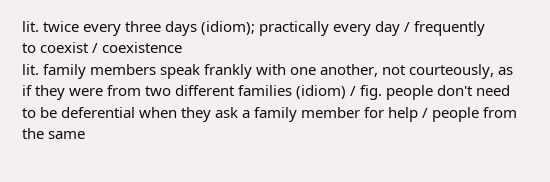lit. twice every three days (idiom); practically every day / frequently
to coexist / coexistence
lit. family members speak frankly with one another, not courteously, as if they were from two different families (idiom) / fig. people don't need to be deferential when they ask a family member for help / people from the same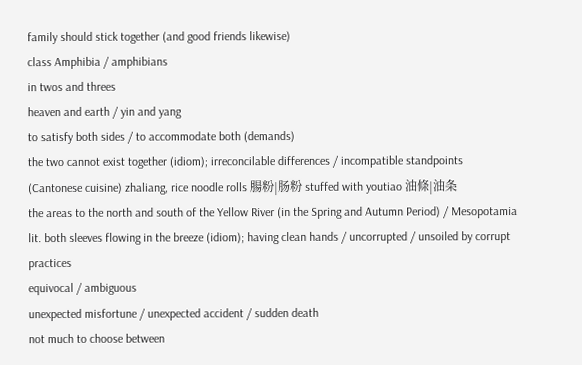family should stick together (and good friends likewise)
class Amphibia / amphibians
in twos and threes
heaven and earth / yin and yang
to satisfy both sides / to accommodate both (demands)
the two cannot exist together (idiom); irreconcilable differences / incompatible standpoints
(Cantonese cuisine) zhaliang, rice noodle rolls 腸粉|肠粉 stuffed with youtiao 油條|油条
the areas to the north and south of the Yellow River (in the Spring and Autumn Period) / Mesopotamia
lit. both sleeves flowing in the breeze (idiom); having clean hands / uncorrupted / unsoiled by corrupt practices
equivocal / ambiguous
unexpected misfortune / unexpected accident / sudden death
not much to choose between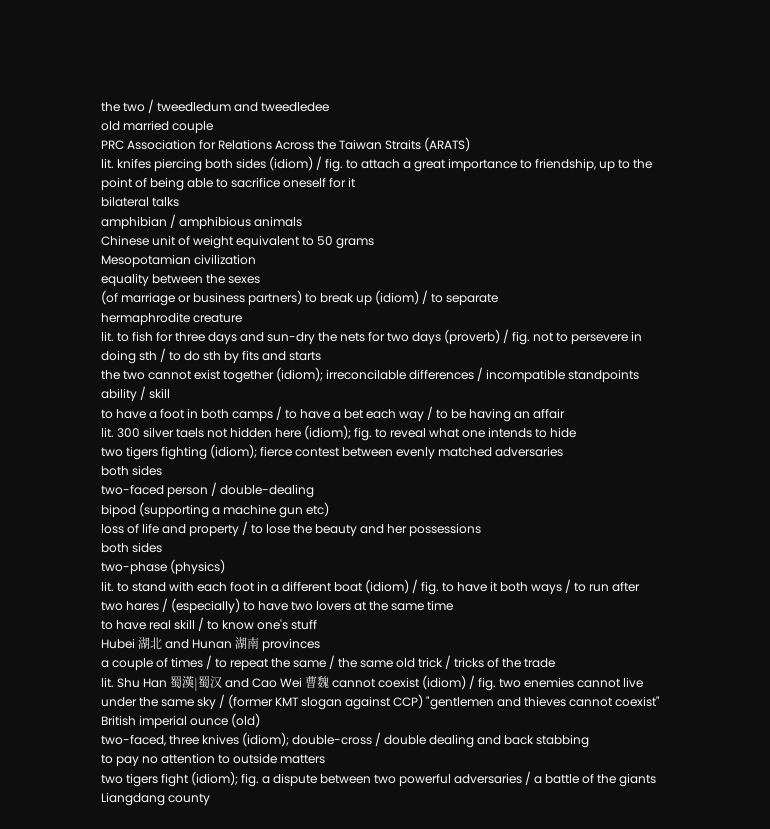the two / tweedledum and tweedledee
old married couple
PRC Association for Relations Across the Taiwan Straits (ARATS)
lit. knifes piercing both sides (idiom) / fig. to attach a great importance to friendship, up to the point of being able to sacrifice oneself for it
bilateral talks
amphibian / amphibious animals
Chinese unit of weight equivalent to 50 grams
Mesopotamian civilization
equality between the sexes
(of marriage or business partners) to break up (idiom) / to separate
hermaphrodite creature
lit. to fish for three days and sun-dry the nets for two days (proverb) / fig. not to persevere in doing sth / to do sth by fits and starts
the two cannot exist together (idiom); irreconcilable differences / incompatible standpoints
ability / skill
to have a foot in both camps / to have a bet each way / to be having an affair
lit. 300 silver taels not hidden here (idiom); fig. to reveal what one intends to hide
two tigers fighting (idiom); fierce contest between evenly matched adversaries
both sides
two-faced person / double-dealing
bipod (supporting a machine gun etc)
loss of life and property / to lose the beauty and her possessions
both sides
two-phase (physics)
lit. to stand with each foot in a different boat (idiom) / fig. to have it both ways / to run after two hares / (especially) to have two lovers at the same time
to have real skill / to know one's stuff
Hubei 湖北 and Hunan 湖南 provinces
a couple of times / to repeat the same / the same old trick / tricks of the trade
lit. Shu Han 蜀漢|蜀汉 and Cao Wei 曹魏 cannot coexist (idiom) / fig. two enemies cannot live under the same sky / (former KMT slogan against CCP) "gentlemen and thieves cannot coexist"
British imperial ounce (old)
two-faced, three knives (idiom); double-cross / double dealing and back stabbing
to pay no attention to outside matters
two tigers fight (idiom); fig. a dispute between two powerful adversaries / a battle of the giants
Liangdang county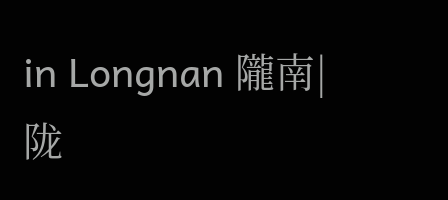in Longnan 隴南|陇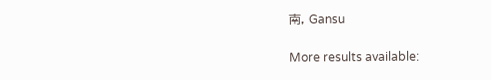南, Gansu

More results available: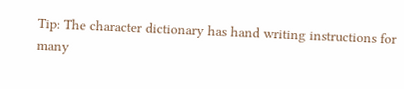Tip: The character dictionary has hand writing instructions for many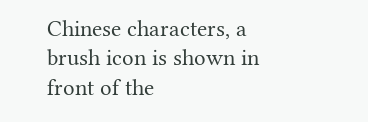Chinese characters, a brush icon is shown in front of the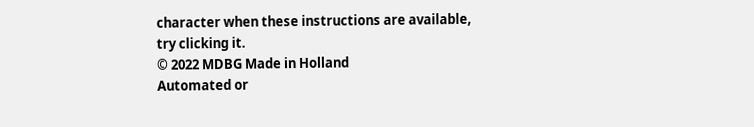character when these instructions are available, try clicking it.
© 2022 MDBG Made in Holland
Automated or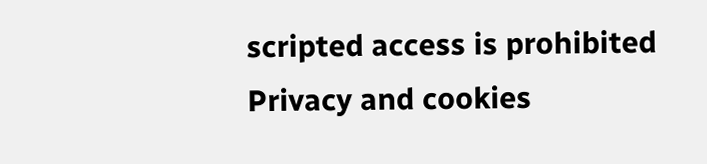scripted access is prohibited
Privacy and cookies